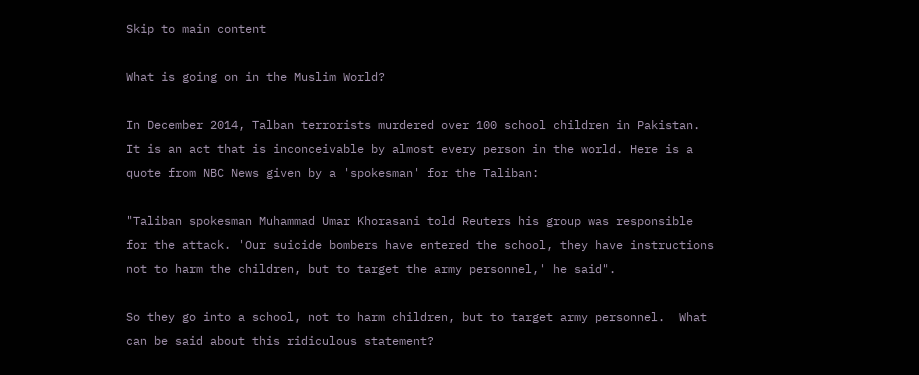Skip to main content

What is going on in the Muslim World?

In December 2014, Talban terrorists murdered over 100 school children in Pakistan. It is an act that is inconceivable by almost every person in the world. Here is a quote from NBC News given by a 'spokesman' for the Taliban:

"Taliban spokesman Muhammad Umar Khorasani told Reuters his group was responsible for the attack. 'Our suicide bombers have entered the school, they have instructions not to harm the children, but to target the army personnel,' he said".

So they go into a school, not to harm children, but to target army personnel.  What can be said about this ridiculous statement?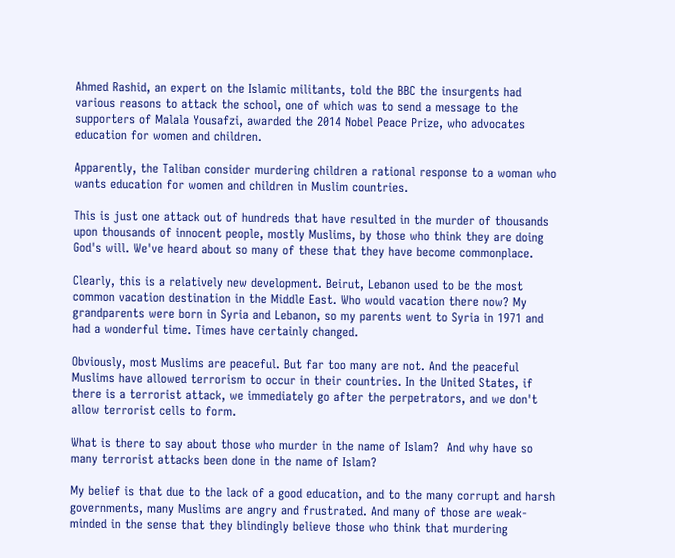Ahmed Rashid, an expert on the Islamic militants, told the BBC the insurgents had various reasons to attack the school, one of which was to send a message to the supporters of Malala Yousafzi, awarded the 2014 Nobel Peace Prize, who advocates education for women and children.

Apparently, the Taliban consider murdering children a rational response to a woman who wants education for women and children in Muslim countries.

This is just one attack out of hundreds that have resulted in the murder of thousands upon thousands of innocent people, mostly Muslims, by those who think they are doing God's will. We've heard about so many of these that they have become commonplace.

Clearly, this is a relatively new development. Beirut, Lebanon used to be the most common vacation destination in the Middle East. Who would vacation there now? My grandparents were born in Syria and Lebanon, so my parents went to Syria in 1971 and had a wonderful time. Times have certainly changed.

Obviously, most Muslims are peaceful. But far too many are not. And the peaceful Muslims have allowed terrorism to occur in their countries. In the United States, if there is a terrorist attack, we immediately go after the perpetrators, and we don't allow terrorist cells to form.

What is there to say about those who murder in the name of Islam?  And why have so many terrorist attacks been done in the name of Islam?

My belief is that due to the lack of a good education, and to the many corrupt and harsh governments, many Muslims are angry and frustrated. And many of those are weak-minded in the sense that they blindingly believe those who think that murdering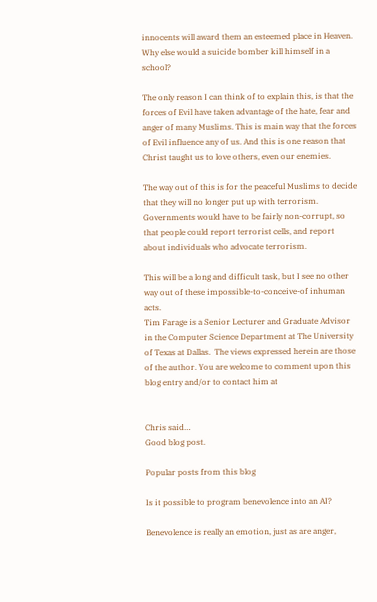innocents will award them an esteemed place in Heaven. Why else would a suicide bomber kill himself in a school?

The only reason I can think of to explain this, is that the forces of Evil have taken advantage of the hate, fear and anger of many Muslims. This is main way that the forces of Evil influence any of us. And this is one reason that Christ taught us to love others, even our enemies.

The way out of this is for the peaceful Muslims to decide that they will no longer put up with terrorism. Governments would have to be fairly non-corrupt, so that people could report terrorist cells, and report about individuals who advocate terrorism.

This will be a long and difficult task, but I see no other way out of these impossible-to-conceive-of inhuman acts.
Tim Farage is a Senior Lecturer and Graduate Advisor in the Computer Science Department at The University of Texas at Dallas.  The views expressed herein are those of the author. You are welcome to comment upon this blog entry and/or to contact him at


Chris said…
Good blog post.

Popular posts from this blog

Is it possible to program benevolence into an AI?

Benevolence is really an emotion, just as are anger,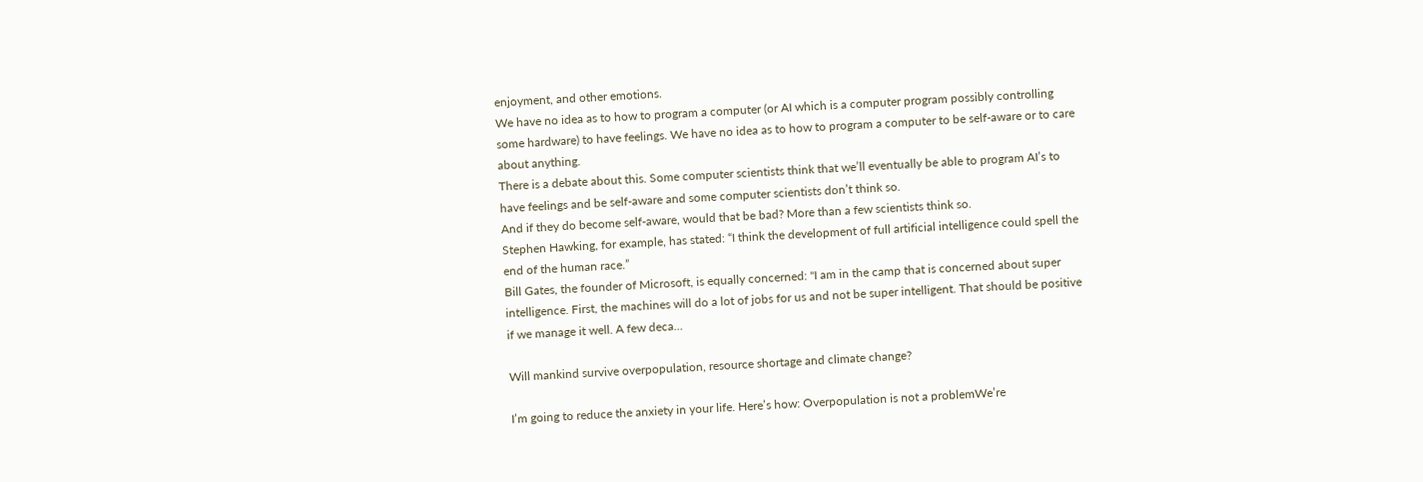enjoyment, and other emotions.
We have no idea as to how to program a computer (or AI which is a computer program possibly controlling some hardware) to have feelings. We have no idea as to how to program a computer to be self-aware or to care about anything.
There is a debate about this. Some computer scientists think that we’ll eventually be able to program AI’s to have feelings and be self-aware and some computer scientists don’t think so.
And if they do become self-aware, would that be bad? More than a few scientists think so.
Stephen Hawking, for example, has stated: “I think the development of full artificial intelligence could spell the end of the human race.”
Bill Gates, the founder of Microsoft, is equally concerned: "I am in the camp that is concerned about super intelligence. First, the machines will do a lot of jobs for us and not be super intelligent. That should be positive if we manage it well. A few deca…

Will mankind survive overpopulation, resource shortage and climate change?

I’m going to reduce the anxiety in your life. Here’s how: Overpopulation is not a problemWe’re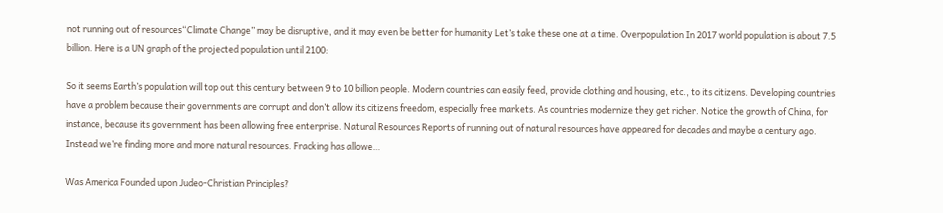not running out of resources“Climate Change” may be disruptive, and it may even be better for humanity Let’s take these one at a time. Overpopulation In 2017 world population is about 7.5 billion. Here is a UN graph of the projected population until 2100:

So it seems Earth’s population will top out this century between 9 to 10 billion people. Modern countries can easily feed, provide clothing and housing, etc., to its citizens. Developing countries have a problem because their governments are corrupt and don’t allow its citizens freedom, especially free markets. As countries modernize they get richer. Notice the growth of China, for instance, because its government has been allowing free enterprise. Natural Resources Reports of running out of natural resources have appeared for decades and maybe a century ago. Instead we’re finding more and more natural resources. Fracking has allowe…

Was America Founded upon Judeo-Christian Principles?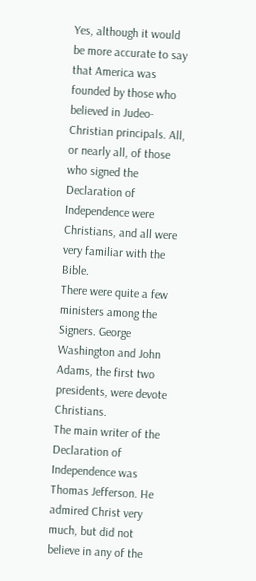Yes, although it would be more accurate to say that America was founded by those who believed in Judeo-Christian principals. All, or nearly all, of those who signed the Declaration of Independence were Christians, and all were very familiar with the Bible.
There were quite a few ministers among the Signers. George Washington and John Adams, the first two presidents, were devote Christians.
The main writer of the Declaration of Independence was Thomas Jefferson. He admired Christ very much, but did not believe in any of the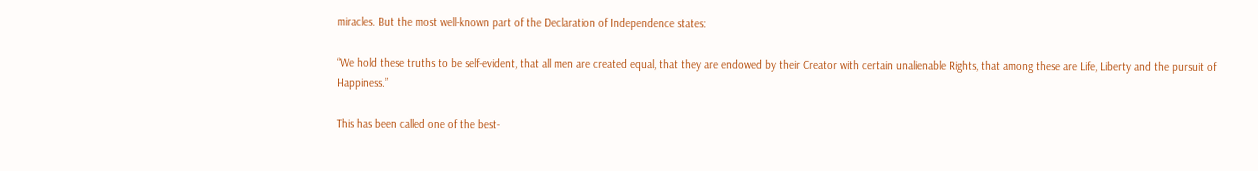miracles. But the most well-known part of the Declaration of Independence states:

“We hold these truths to be self-evident, that all men are created equal, that they are endowed by their Creator with certain unalienable Rights, that among these are Life, Liberty and the pursuit of Happiness.”

This has been called one of the best-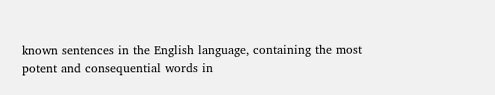known sentences in the English language, containing the most potent and consequential words in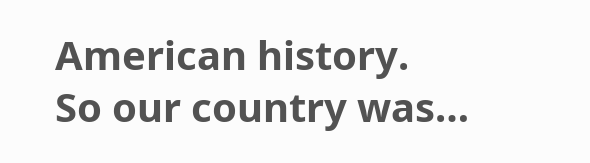American history.
So our country was…